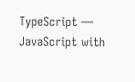TypeScript — JavaScript with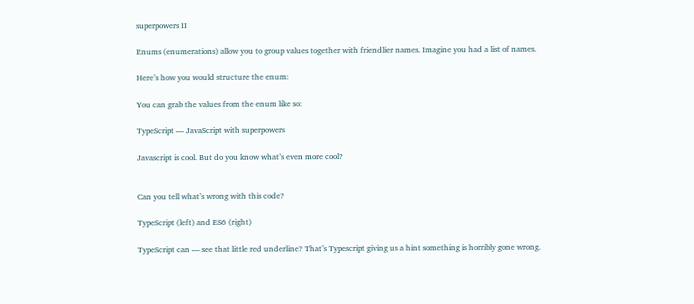superpowers II

Enums (enumerations) allow you to group values together with friendlier names. Imagine you had a list of names.

Here’s how you would structure the enum:

You can grab the values from the enum like so:

TypeScript — JavaScript with superpowers

Javascript is cool. But do you know what’s even more cool?


Can you tell what’s wrong with this code?

TypeScript (left) and ES6 (right)

TypeScript can — see that little red underline? That’s Typescript giving us a hint something is horribly gone wrong.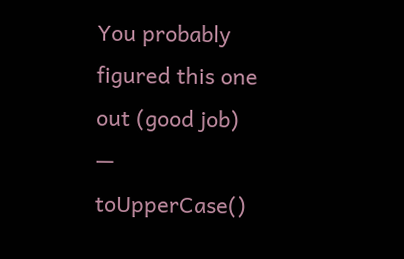You probably figured this one out (good job) — toUpperCase()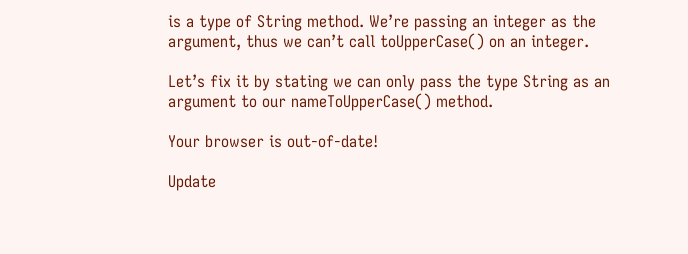is a type of String method. We’re passing an integer as the argument, thus we can’t call toUpperCase() on an integer.

Let’s fix it by stating we can only pass the type String as an argument to our nameToUpperCase() method.

Your browser is out-of-date!

Update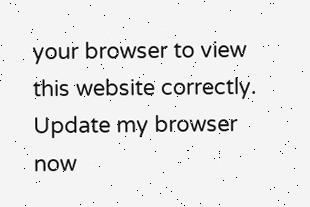your browser to view this website correctly. Update my browser now